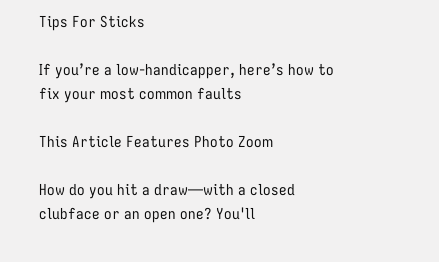Tips For Sticks

If you’re a low-handicapper, here’s how to fix your most common faults

This Article Features Photo Zoom

How do you hit a draw—with a closed clubface or an open one? You'll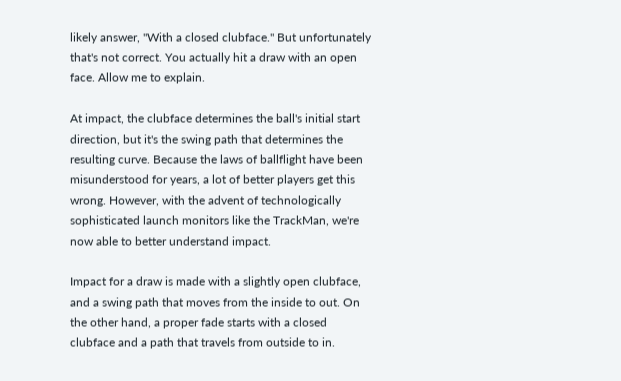likely answer, "With a closed clubface." But unfortunately that's not correct. You actually hit a draw with an open face. Allow me to explain.

At impact, the clubface determines the ball's initial start direction, but it's the swing path that determines the resulting curve. Because the laws of ballflight have been misunderstood for years, a lot of better players get this wrong. However, with the advent of technologically sophisticated launch monitors like the TrackMan, we're now able to better understand impact.

Impact for a draw is made with a slightly open clubface, and a swing path that moves from the inside to out. On the other hand, a proper fade starts with a closed clubface and a path that travels from outside to in.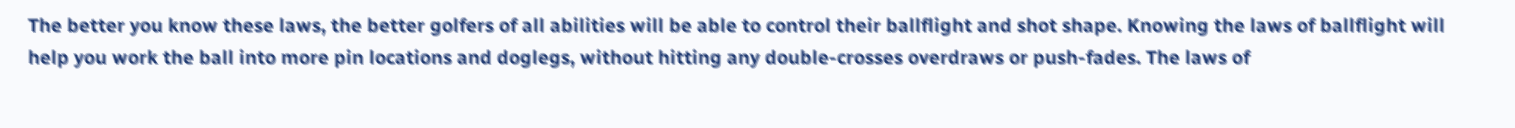The better you know these laws, the better golfers of all abilities will be able to control their ballflight and shot shape. Knowing the laws of ballflight will help you work the ball into more pin locations and doglegs, without hitting any double-crosses overdraws or push-fades. The laws of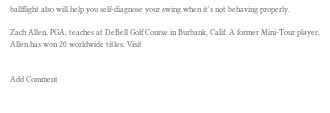ballflight also will help you self-diagnose your swing when it's not behaving properly.

Zach Allen, PGA, teaches at DeBell Golf Course in Burbank, Calif. A former Mini-Tour player, Allen has won 20 worldwide titles. Visit


Add Comment